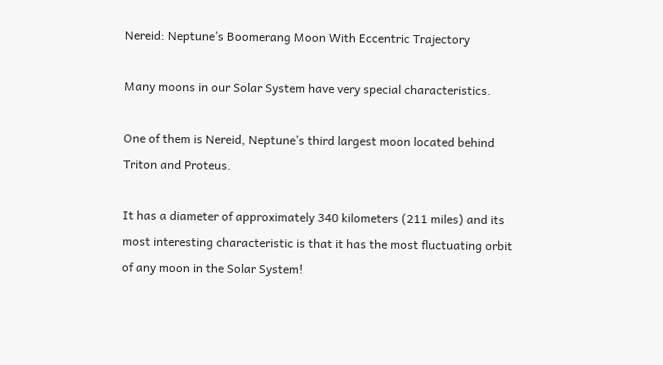Nereid: Neptune’s Boomerang Moon With Eccentric Trajectory

Many moons in our Solar System have very special characteristics.

One of them is Nereid, Neptune’s third largest moon located behind Triton and Proteus.

It has a diameter of approximately 340 kilometers (211 miles) and its most interesting characteristic is that it has the most fluctuating orbit of any moon in the Solar System!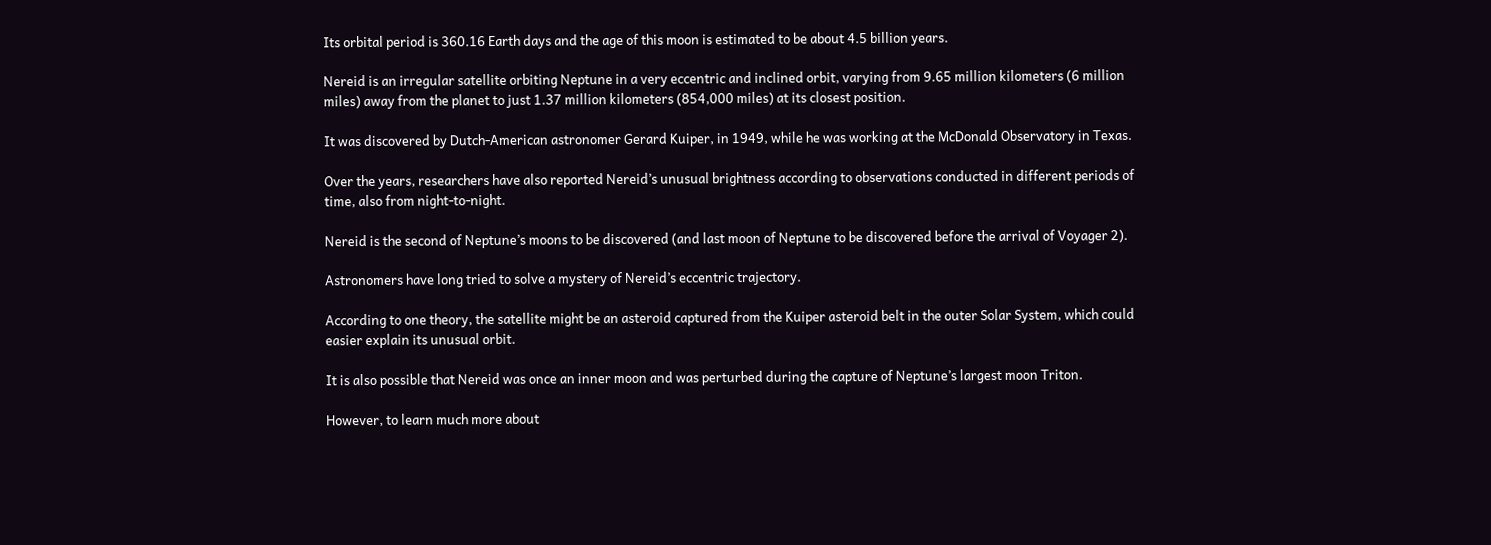Its orbital period is 360.16 Earth days and the age of this moon is estimated to be about 4.5 billion years.

Nereid is an irregular satellite orbiting Neptune in a very eccentric and inclined orbit, varying from 9.65 million kilometers (6 million miles) away from the planet to just 1.37 million kilometers (854,000 miles) at its closest position.

It was discovered by Dutch-American astronomer Gerard Kuiper, in 1949, while he was working at the McDonald Observatory in Texas.

Over the years, researchers have also reported Nereid’s unusual brightness according to observations conducted in different periods of time, also from night-to-night.

Nereid is the second of Neptune’s moons to be discovered (and last moon of Neptune to be discovered before the arrival of Voyager 2).

Astronomers have long tried to solve a mystery of Nereid’s eccentric trajectory.

According to one theory, the satellite might be an asteroid captured from the Kuiper asteroid belt in the outer Solar System, which could easier explain its unusual orbit.

It is also possible that Nereid was once an inner moon and was perturbed during the capture of Neptune’s largest moon Triton.

However, to learn much more about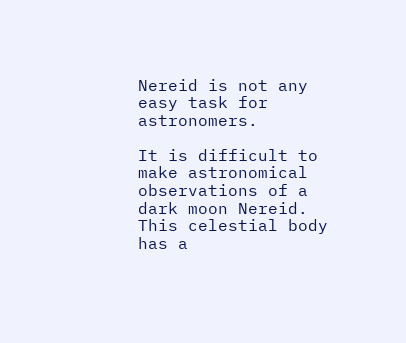Nereid is not any easy task for astronomers.

It is difficult to make astronomical observations of a dark moon Nereid. This celestial body has a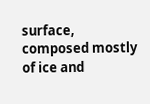surface, composed mostly of ice and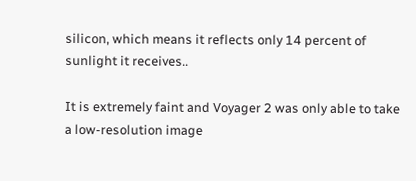silicon, which means it reflects only 14 percent of sunlight it receives..

It is extremely faint and Voyager 2 was only able to take a low-resolution image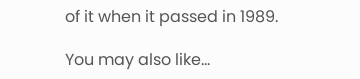of it when it passed in 1989.

You may also like...